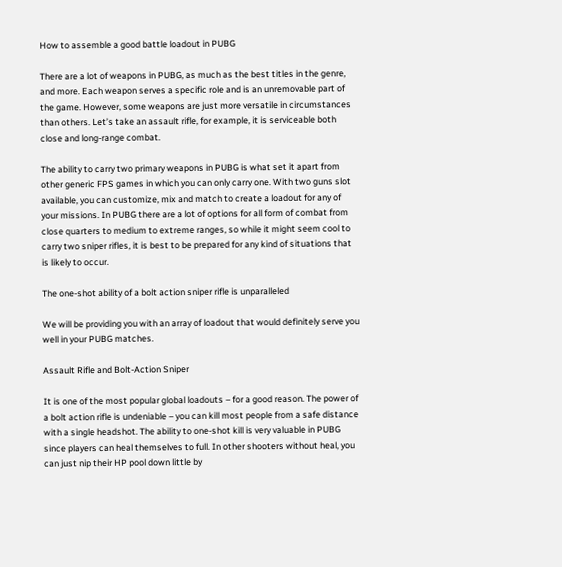How to assemble a good battle loadout in PUBG

There are a lot of weapons in PUBG, as much as the best titles in the genre, and more. Each weapon serves a specific role and is an unremovable part of the game. However, some weapons are just more versatile in circumstances than others. Let’s take an assault rifle, for example, it is serviceable both close and long-range combat.

The ability to carry two primary weapons in PUBG is what set it apart from other generic FPS games in which you can only carry one. With two guns slot available, you can customize, mix and match to create a loadout for any of your missions. In PUBG there are a lot of options for all form of combat from close quarters to medium to extreme ranges, so while it might seem cool to carry two sniper rifles, it is best to be prepared for any kind of situations that is likely to occur.

The one-shot ability of a bolt action sniper rifle is unparalleled

We will be providing you with an array of loadout that would definitely serve you well in your PUBG matches.

Assault Rifle and Bolt-Action Sniper

It is one of the most popular global loadouts – for a good reason. The power of a bolt action rifle is undeniable – you can kill most people from a safe distance with a single headshot. The ability to one-shot kill is very valuable in PUBG since players can heal themselves to full. In other shooters without heal, you can just nip their HP pool down little by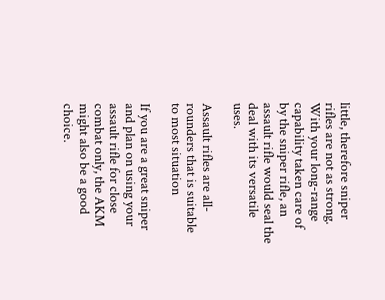little, therefore sniper rifles are not as strong. With your long-range capability taken care of by the sniper rifle, an assault rifle would seal the deal with its versatile uses.

Assault rifles are all-rounders that is suitable to most situation

If you are a great sniper and plan on using your assault rifle for close combat only, the AKM might also be a good choice.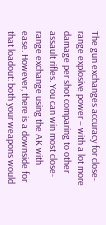The gun exchanges accuracy for close-range explosive power – with a lot more damage per shot comparing to other assault rifles. You can win most close-range exchange using the AK with ease. However, there is a downside for that loadout: both your weapons would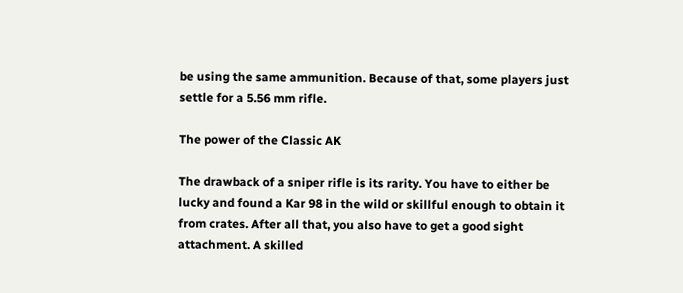be using the same ammunition. Because of that, some players just settle for a 5.56 mm rifle.

The power of the Classic AK

The drawback of a sniper rifle is its rarity. You have to either be lucky and found a Kar 98 in the wild or skillful enough to obtain it from crates. After all that, you also have to get a good sight attachment. A skilled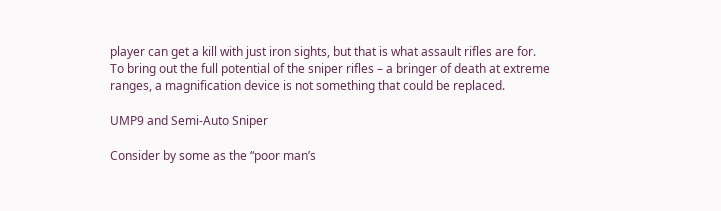player can get a kill with just iron sights, but that is what assault rifles are for. To bring out the full potential of the sniper rifles – a bringer of death at extreme ranges, a magnification device is not something that could be replaced.

UMP9 and Semi-Auto Sniper

Consider by some as the “poor man’s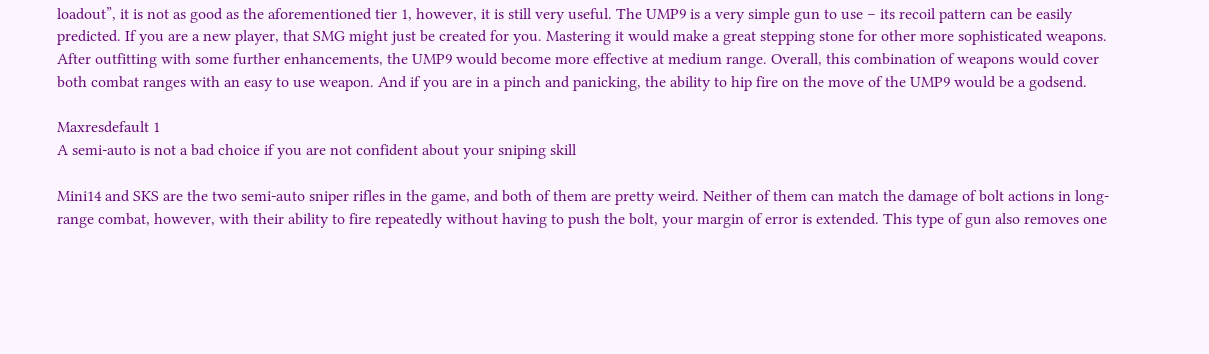loadout”, it is not as good as the aforementioned tier 1, however, it is still very useful. The UMP9 is a very simple gun to use – its recoil pattern can be easily predicted. If you are a new player, that SMG might just be created for you. Mastering it would make a great stepping stone for other more sophisticated weapons. After outfitting with some further enhancements, the UMP9 would become more effective at medium range. Overall, this combination of weapons would cover both combat ranges with an easy to use weapon. And if you are in a pinch and panicking, the ability to hip fire on the move of the UMP9 would be a godsend.

Maxresdefault 1
A semi-auto is not a bad choice if you are not confident about your sniping skill

Mini14 and SKS are the two semi-auto sniper rifles in the game, and both of them are pretty weird. Neither of them can match the damage of bolt actions in long-range combat, however, with their ability to fire repeatedly without having to push the bolt, your margin of error is extended. This type of gun also removes one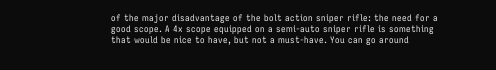of the major disadvantage of the bolt action sniper rifle: the need for a good scope. A 4x scope equipped on a semi-auto sniper rifle is something that would be nice to have, but not a must-have. You can go around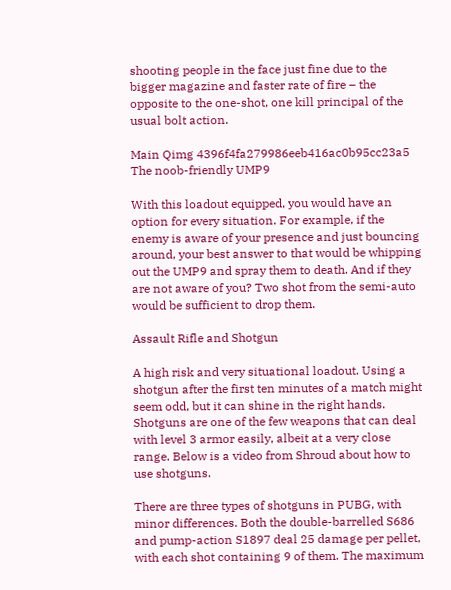shooting people in the face just fine due to the bigger magazine and faster rate of fire – the opposite to the one-shot, one kill principal of the usual bolt action.

Main Qimg 4396f4fa279986eeb416ac0b95cc23a5
The noob-friendly UMP9

With this loadout equipped, you would have an option for every situation. For example, if the enemy is aware of your presence and just bouncing around, your best answer to that would be whipping out the UMP9 and spray them to death. And if they are not aware of you? Two shot from the semi-auto would be sufficient to drop them.

Assault Rifle and Shotgun

A high risk and very situational loadout. Using a shotgun after the first ten minutes of a match might seem odd, but it can shine in the right hands. Shotguns are one of the few weapons that can deal with level 3 armor easily, albeit at a very close range. Below is a video from Shroud about how to use shotguns.

There are three types of shotguns in PUBG, with minor differences. Both the double-barrelled S686 and pump-action S1897 deal 25 damage per pellet, with each shot containing 9 of them. The maximum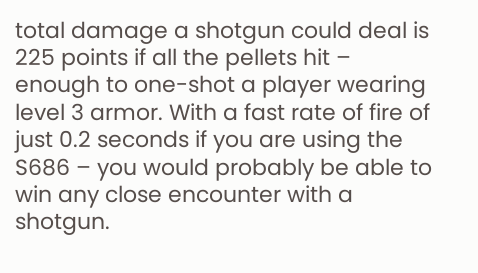total damage a shotgun could deal is 225 points if all the pellets hit – enough to one-shot a player wearing level 3 armor. With a fast rate of fire of just 0.2 seconds if you are using the S686 – you would probably be able to win any close encounter with a shotgun.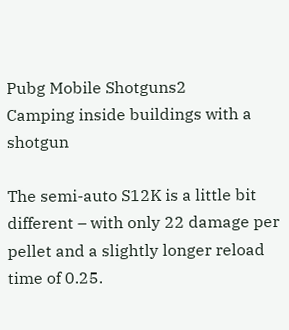Pubg Mobile Shotguns2
Camping inside buildings with a shotgun

The semi-auto S12K is a little bit different – with only 22 damage per pellet and a slightly longer reload time of 0.25.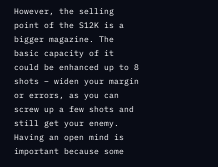However, the selling point of the S12K is a bigger magazine. The basic capacity of it could be enhanced up to 8 shots – widen your margin or errors, as you can screw up a few shots and still get your enemy. Having an open mind is important because some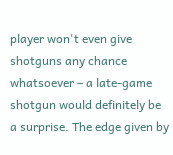player won't even give shotguns any chance whatsoever – a late-game shotgun would definitely be a surprise. The edge given by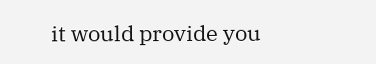it would provide you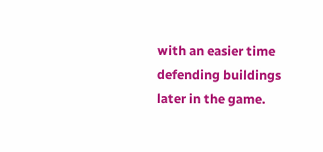with an easier time defending buildings later in the game.